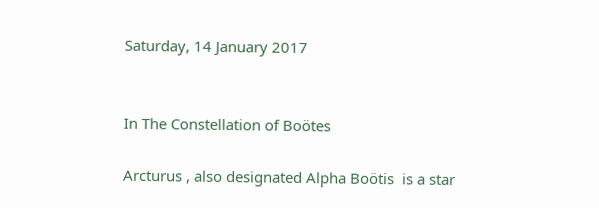Saturday, 14 January 2017


In The Constellation of Boötes

Arcturus , also designated Alpha Boötis  is a star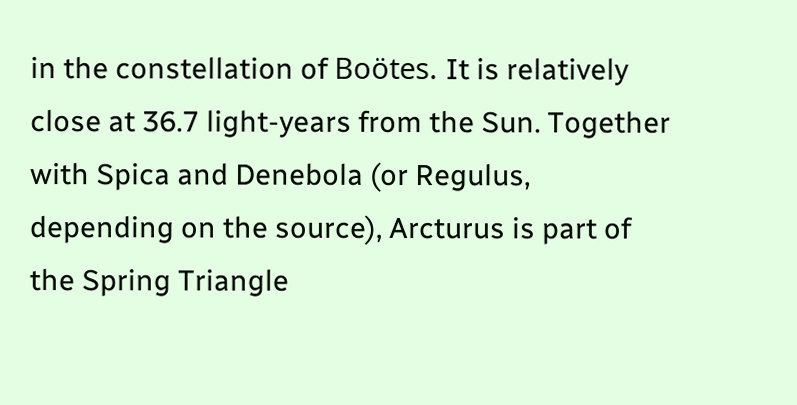in the constellation of Boötes. It is relatively close at 36.7 light-years from the Sun. Together with Spica and Denebola (or Regulus, depending on the source), Arcturus is part of the Spring Triangle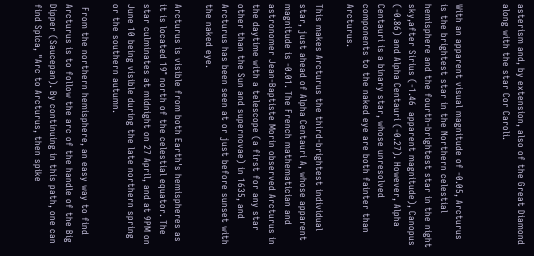asterism and, by extension, also of the Great Diamond along with the star Cor Caroli.


With an apparent visual magnitude of -0.05, Arcturus is the brightest star in the Northern celestial hemisphere and the fourth-brightest star in the night sky,after Sirius (-1.46  apparent magnitude), Canopus (-0.86) and Alpha Centauri (-0.27). However, Alpha Centauri is a binary star, whose unresolved components to the naked eye are both fainter than Arcturus.

This makes Arcturus the third-brightest individual star, just ahead of Alpha Centauri A, whose apparent magnitude is -0.01. The French mathematician and astronomer Jean-Baptiste Morin observed Arcturus in the daytime with a telescope (a first for any star other than the Sun and supernovae) in 1635, and Arcturus has been seen at or just before sunset with the naked eye.

Arcturus is visible from both Earth's hemispheres as it is located 19° north of the celestial equator. The star culminates at midnight on 27 April, and at 9PM on June 10 being visible during the late northern spring or the southern autumn.

 From the northern hemisphere, an easy way to find Arcturus is to follow the arc of the handle of the Big Dipper (Saucepan). By continuing in this path, one can find Spica, "Arc to Arcturus, then spike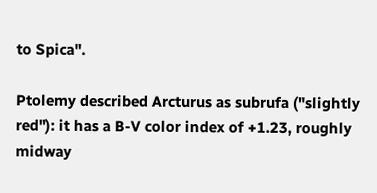to Spica".

Ptolemy described Arcturus as subrufa ("slightly red"): it has a B-V color index of +1.23, roughly midway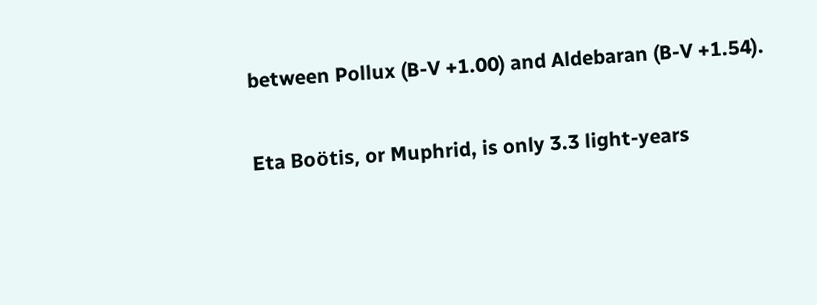between Pollux (B-V +1.00) and Aldebaran (B-V +1.54).

Eta Boötis, or Muphrid, is only 3.3 light-years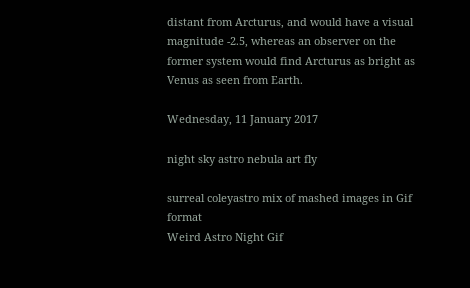distant from Arcturus, and would have a visual magnitude -2.5, whereas an observer on the former system would find Arcturus as bright as Venus as seen from Earth.

Wednesday, 11 January 2017

night sky astro nebula art fly

surreal coleyastro mix of mashed images in Gif format
Weird Astro Night Gif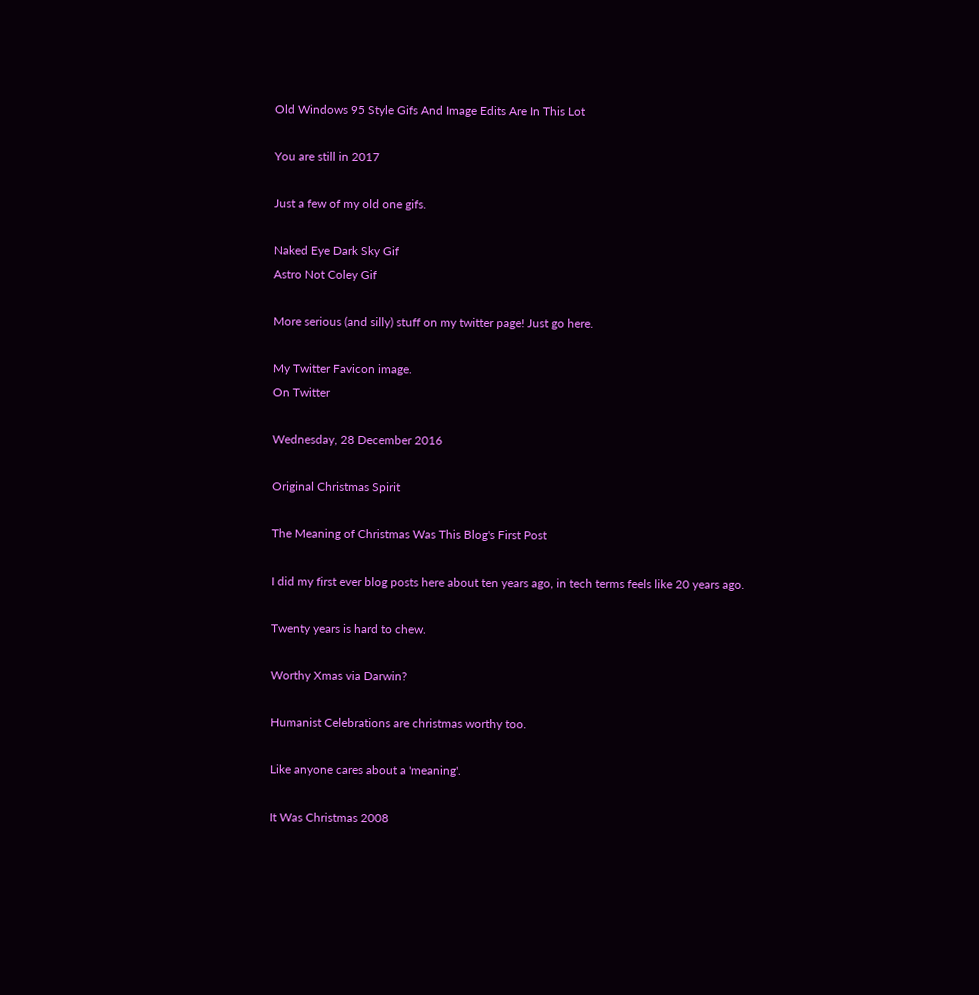Old Windows 95 Style Gifs And Image Edits Are In This Lot

You are still in 2017

Just a few of my old one gifs.

Naked Eye Dark Sky Gif
Astro Not Coley Gif

More serious (and silly) stuff on my twitter page! Just go here.

My Twitter Favicon image.
On Twitter

Wednesday, 28 December 2016

Original Christmas Spirit

The Meaning of Christmas Was This Blog's First Post

I did my first ever blog posts here about ten years ago, in tech terms feels like 20 years ago.

Twenty years is hard to chew.

Worthy Xmas via Darwin?

Humanist Celebrations are christmas worthy too.

Like anyone cares about a 'meaning'.

It Was Christmas 2008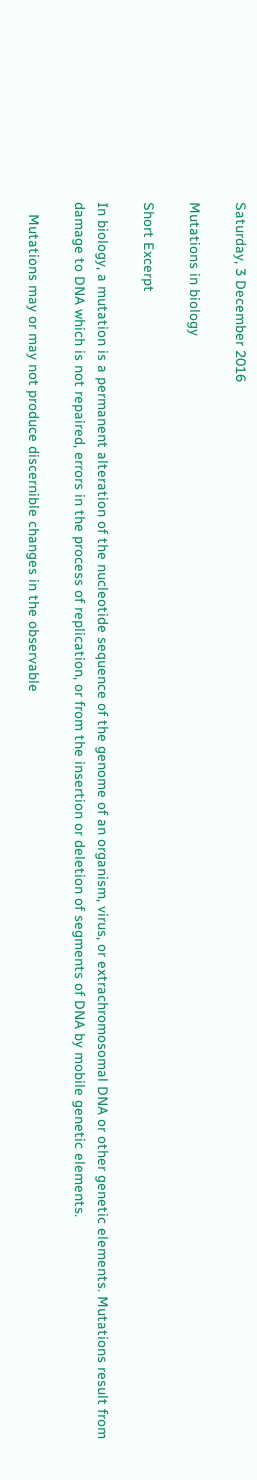Saturday, 3 December 2016

Mutations in biology

Short Excerpt

In biology, a mutation is a permanent alteration of the nucleotide sequence of the genome of an organism, virus, or extrachromosomal DNA or other genetic elements. Mutations result from damage to DNA which is not repaired, errors in the process of replication, or from the insertion or deletion of segments of DNA by mobile genetic elements.

   Mutations may or may not produce discernible changes in the observable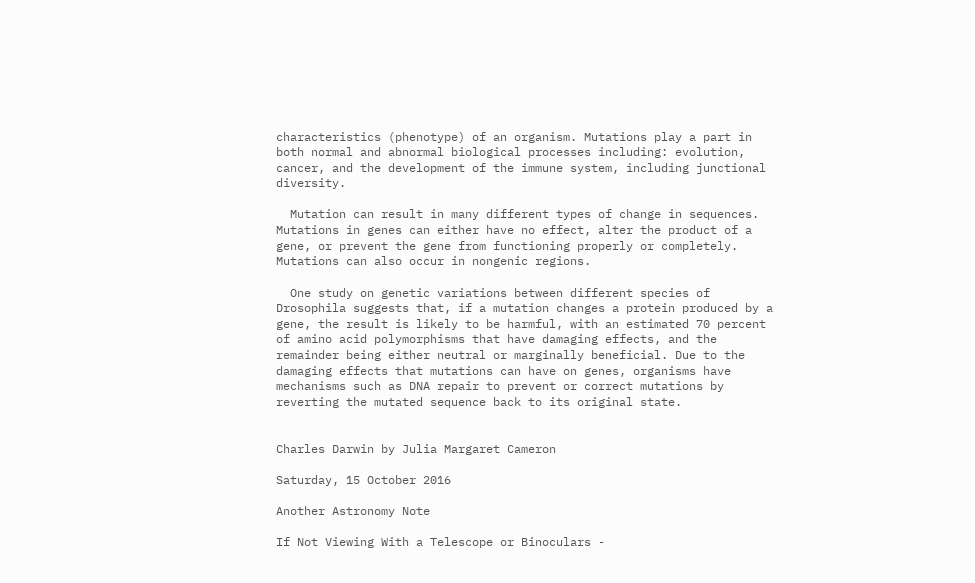characteristics (phenotype) of an organism. Mutations play a part in both normal and abnormal biological processes including: evolution, cancer, and the development of the immune system, including junctional diversity.

  Mutation can result in many different types of change in sequences. Mutations in genes can either have no effect, alter the product of a gene, or prevent the gene from functioning properly or completely. Mutations can also occur in nongenic regions.

  One study on genetic variations between different species of Drosophila suggests that, if a mutation changes a protein produced by a gene, the result is likely to be harmful, with an estimated 70 percent of amino acid polymorphisms that have damaging effects, and the remainder being either neutral or marginally beneficial. Due to the damaging effects that mutations can have on genes, organisms have mechanisms such as DNA repair to prevent or correct mutations by reverting the mutated sequence back to its original state.


Charles Darwin by Julia Margaret Cameron

Saturday, 15 October 2016

Another Astronomy Note

If Not Viewing With a Telescope or Binoculars -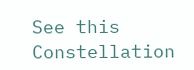See this Constellation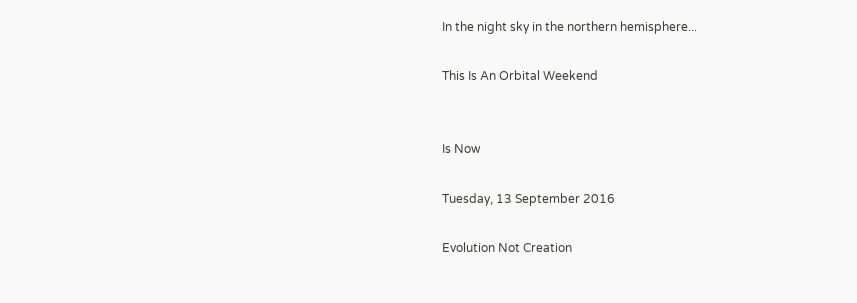In the night sky in the northern hemisphere...

This Is An Orbital Weekend


Is Now

Tuesday, 13 September 2016

Evolution Not Creation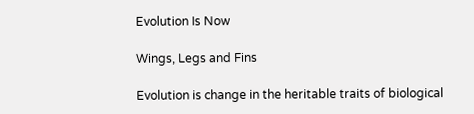Evolution Is Now

Wings, Legs and Fins

Evolution is change in the heritable traits of biological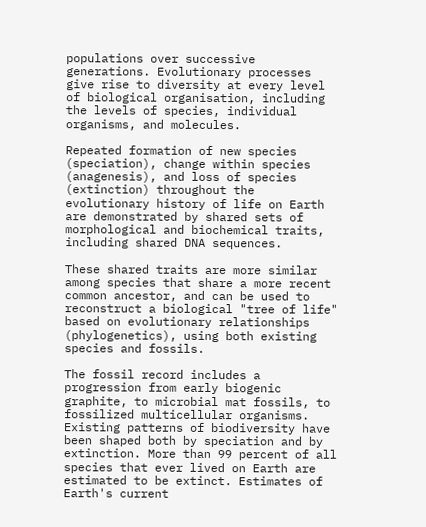populations over successive generations. Evolutionary processes give rise to diversity at every level of biological organisation, including the levels of species, individual organisms, and molecules.

Repeated formation of new species (speciation), change within species (anagenesis), and loss of species (extinction) throughout the evolutionary history of life on Earth are demonstrated by shared sets of morphological and biochemical traits, including shared DNA sequences.

These shared traits are more similar among species that share a more recent common ancestor, and can be used to reconstruct a biological "tree of life" based on evolutionary relationships (phylogenetics), using both existing species and fossils.

The fossil record includes a progression from early biogenic graphite, to microbial mat fossils, to fossilized multicellular organisms. Existing patterns of biodiversity have been shaped both by speciation and by extinction. More than 99 percent of all species that ever lived on Earth are estimated to be extinct. Estimates of Earth's current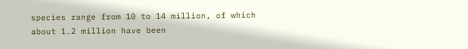species range from 10 to 14 million, of which about 1.2 million have been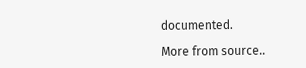documented.

More from source..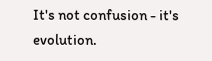It's not confusion - it's evolution.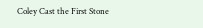Coley Cast the First Stone